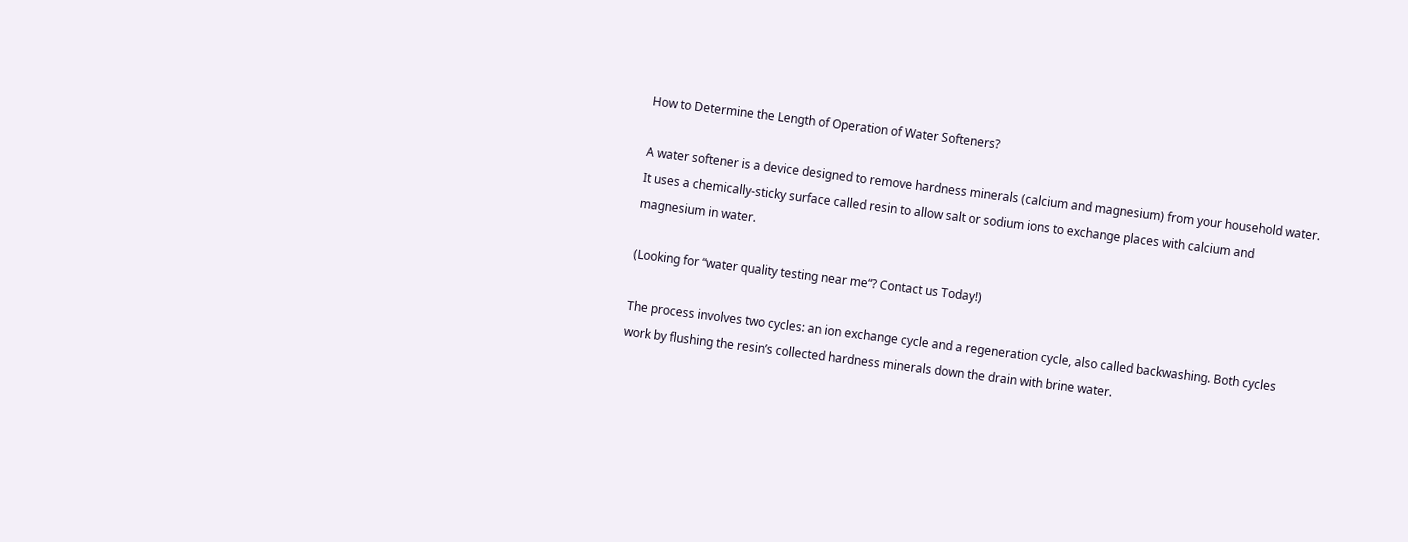How to Determine the Length of Operation of Water Softeners?

A water softener is a device designed to remove hardness minerals (calcium and magnesium) from your household water. It uses a chemically-sticky surface called resin to allow salt or sodium ions to exchange places with calcium and magnesium in water.

(Looking for “water quality testing near me“? Contact us Today!)

The process involves two cycles: an ion exchange cycle and a regeneration cycle, also called backwashing. Both cycles work by flushing the resin’s collected hardness minerals down the drain with brine water.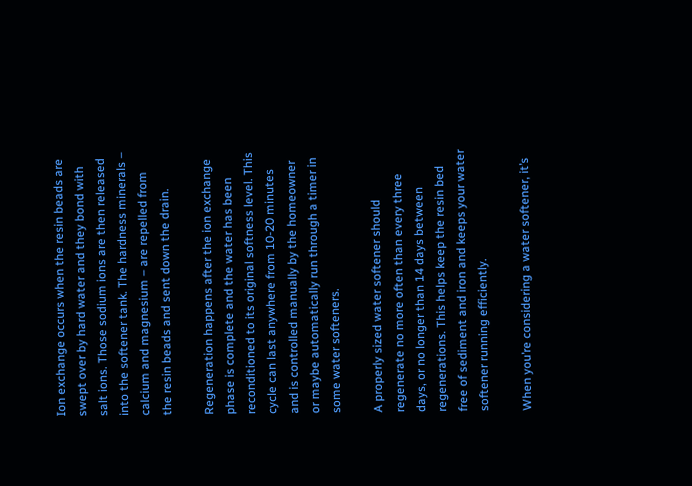Ion exchange occurs when the resin beads are swept over by hard water and they bond with salt ions. Those sodium ions are then released into the softener tank. The hardness minerals – calcium and magnesium – are repelled from the resin beads and sent down the drain.

Regeneration happens after the ion exchange phase is complete and the water has been reconditioned to its original softness level. This cycle can last anywhere from 10-20 minutes and is controlled manually by the homeowner or maybe automatically run through a timer in some water softeners.

A properly sized water softener should regenerate no more often than every three days, or no longer than 14 days between regenerations. This helps keep the resin bed free of sediment and iron and keeps your water softener running efficiently.

When you’re considering a water softener, it’s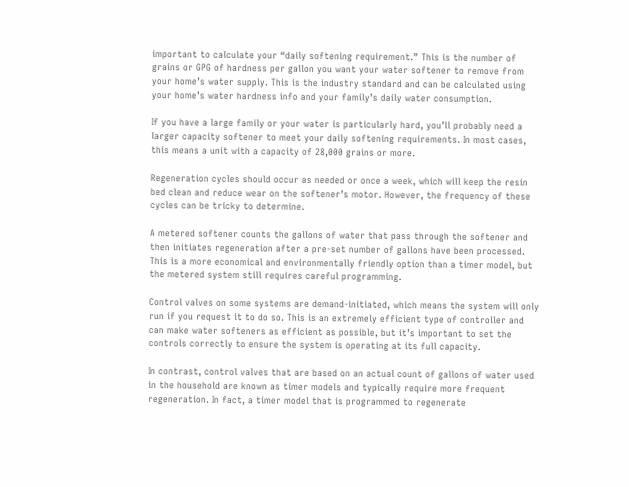important to calculate your “daily softening requirement.” This is the number of grains or GPG of hardness per gallon you want your water softener to remove from your home’s water supply. This is the industry standard and can be calculated using your home’s water hardness info and your family’s daily water consumption.

If you have a large family or your water is particularly hard, you’ll probably need a larger capacity softener to meet your daily softening requirements. In most cases, this means a unit with a capacity of 28,000 grains or more.

Regeneration cycles should occur as needed or once a week, which will keep the resin bed clean and reduce wear on the softener’s motor. However, the frequency of these cycles can be tricky to determine.

A metered softener counts the gallons of water that pass through the softener and then initiates regeneration after a pre-set number of gallons have been processed. This is a more economical and environmentally friendly option than a timer model, but the metered system still requires careful programming.

Control valves on some systems are demand-initiated, which means the system will only run if you request it to do so. This is an extremely efficient type of controller and can make water softeners as efficient as possible, but it’s important to set the controls correctly to ensure the system is operating at its full capacity.

In contrast, control valves that are based on an actual count of gallons of water used in the household are known as timer models and typically require more frequent regeneration. In fact, a timer model that is programmed to regenerate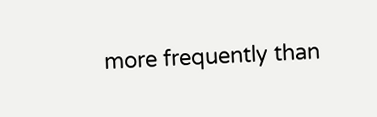more frequently than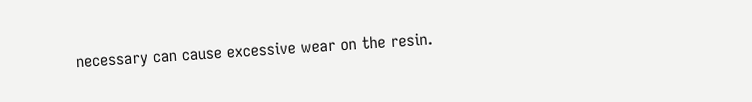necessary can cause excessive wear on the resin.